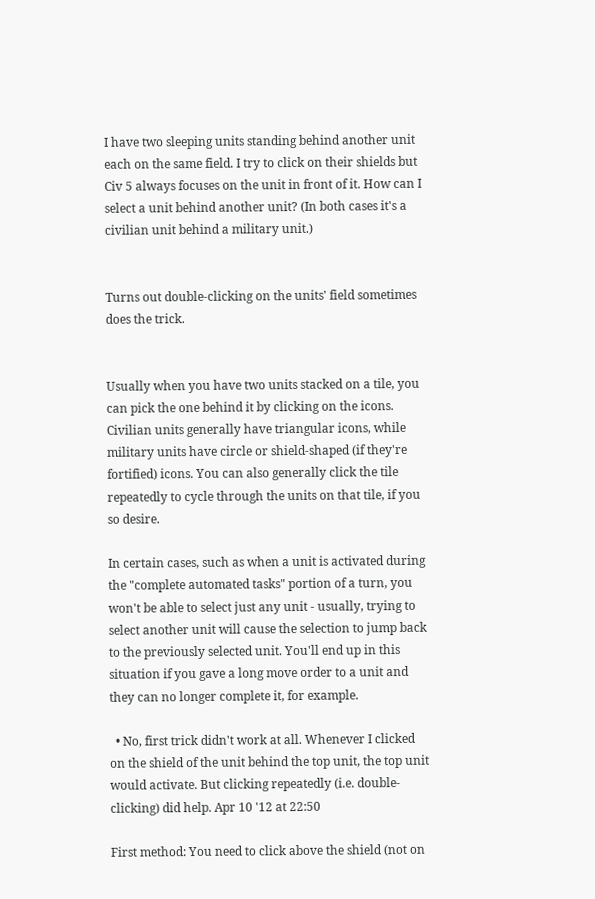I have two sleeping units standing behind another unit each on the same field. I try to click on their shields but Civ 5 always focuses on the unit in front of it. How can I select a unit behind another unit? (In both cases it's a civilian unit behind a military unit.)


Turns out double-clicking on the units' field sometimes does the trick.


Usually when you have two units stacked on a tile, you can pick the one behind it by clicking on the icons. Civilian units generally have triangular icons, while military units have circle or shield-shaped (if they're fortified) icons. You can also generally click the tile repeatedly to cycle through the units on that tile, if you so desire.

In certain cases, such as when a unit is activated during the "complete automated tasks" portion of a turn, you won't be able to select just any unit - usually, trying to select another unit will cause the selection to jump back to the previously selected unit. You'll end up in this situation if you gave a long move order to a unit and they can no longer complete it, for example.

  • No, first trick didn't work at all. Whenever I clicked on the shield of the unit behind the top unit, the top unit would activate. But clicking repeatedly (i.e. double-clicking) did help. Apr 10 '12 at 22:50

First method: You need to click above the shield (not on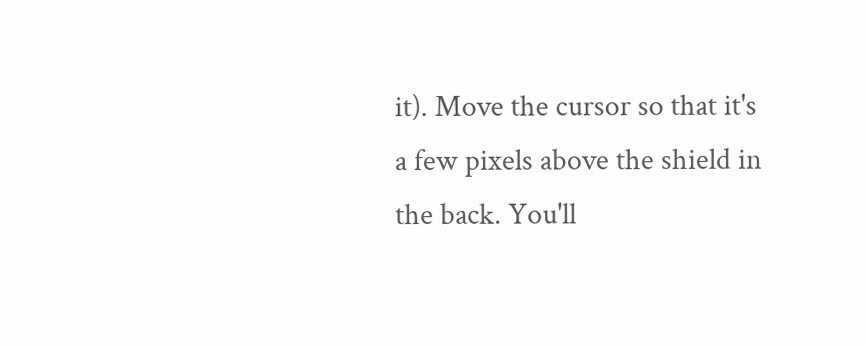it). Move the cursor so that it's a few pixels above the shield in the back. You'll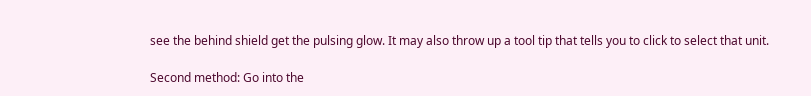see the behind shield get the pulsing glow. It may also throw up a tool tip that tells you to click to select that unit.

Second method: Go into the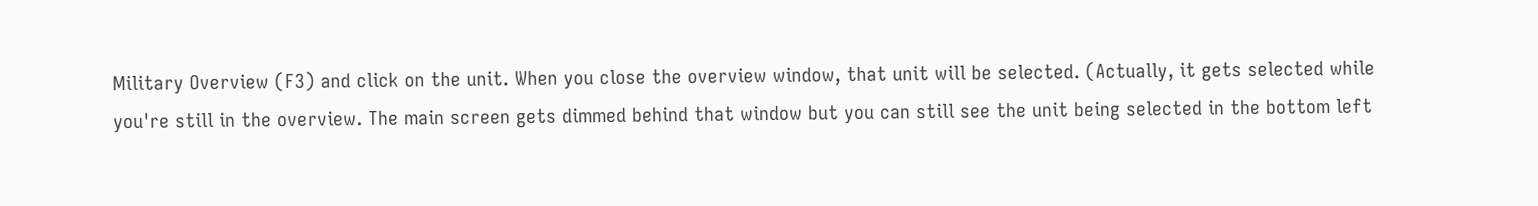Military Overview (F3) and click on the unit. When you close the overview window, that unit will be selected. (Actually, it gets selected while you're still in the overview. The main screen gets dimmed behind that window but you can still see the unit being selected in the bottom left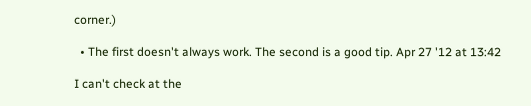corner.)

  • The first doesn't always work. The second is a good tip. Apr 27 '12 at 13:42

I can't check at the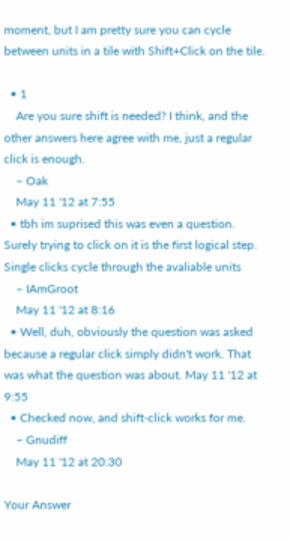moment, but I am pretty sure you can cycle between units in a tile with Shift+Click on the tile.

  • 1
    Are you sure shift is needed? I think, and the other answers here agree with me, just a regular click is enough.
    – Oak
    May 11 '12 at 7:55
  • tbh im suprised this was even a question. Surely trying to click on it is the first logical step. Single clicks cycle through the avaliable units
    – IAmGroot
    May 11 '12 at 8:16
  • Well, duh, obviously the question was asked because a regular click simply didn't work. That was what the question was about. May 11 '12 at 9:55
  • Checked now, and shift-click works for me.
    – Gnudiff
    May 11 '12 at 20:30

Your Answer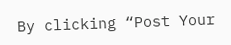By clicking “Post Your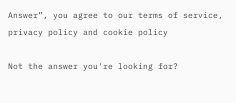Answer”, you agree to our terms of service, privacy policy and cookie policy

Not the answer you're looking for?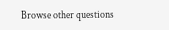Browse other questions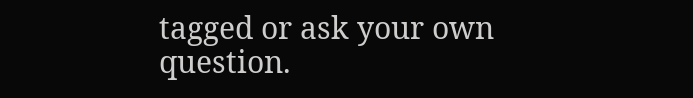tagged or ask your own question.